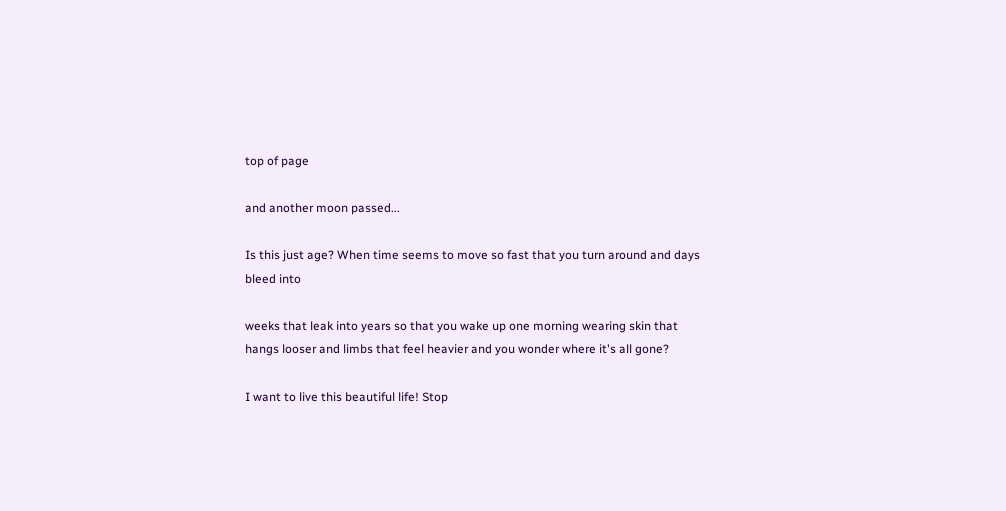top of page

and another moon passed...

Is this just age? When time seems to move so fast that you turn around and days bleed into

weeks that leak into years so that you wake up one morning wearing skin that hangs looser and limbs that feel heavier and you wonder where it's all gone?

I want to live this beautiful life! Stop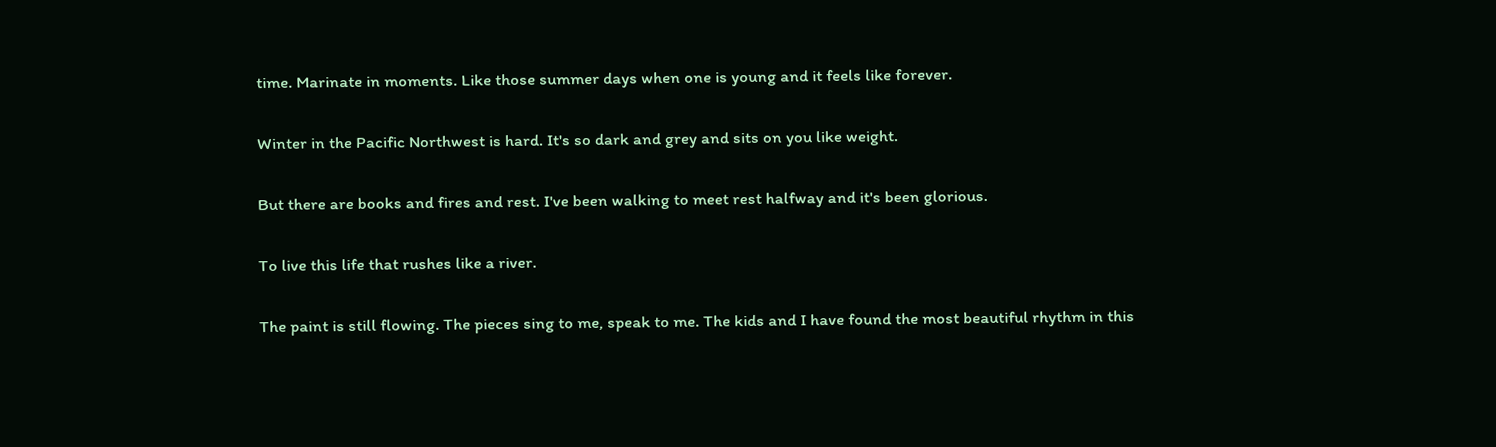time. Marinate in moments. Like those summer days when one is young and it feels like forever.

Winter in the Pacific Northwest is hard. It's so dark and grey and sits on you like weight.

But there are books and fires and rest. I've been walking to meet rest halfway and it's been glorious.

To live this life that rushes like a river.

The paint is still flowing. The pieces sing to me, speak to me. The kids and I have found the most beautiful rhythm in this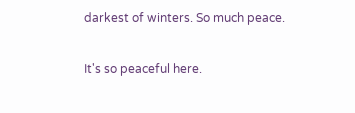darkest of winters. So much peace.

It's so peaceful here.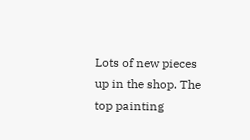Lots of new pieces up in the shop. The top painting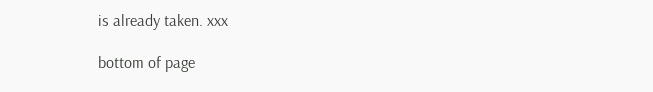is already taken. xxx

bottom of page